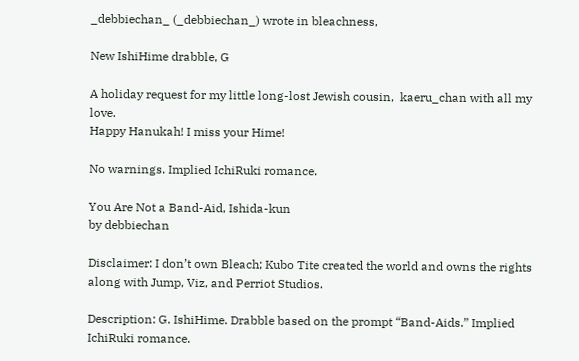_debbiechan_ (_debbiechan_) wrote in bleachness,

New IshiHime drabble, G

A holiday request for my little long-lost Jewish cousin,  kaeru_chan with all my love.
Happy Hanukah! I miss your Hime!

No warnings. Implied IchiRuki romance.

You Are Not a Band-Aid, Ishida-kun
by debbiechan

Disclaimer: I don’t own Bleach; Kubo Tite created the world and owns the rights along with Jump, Viz, and Perriot Studios.

Description: G. IshiHime. Drabble based on the prompt “Band-Aids.” Implied IchiRuki romance.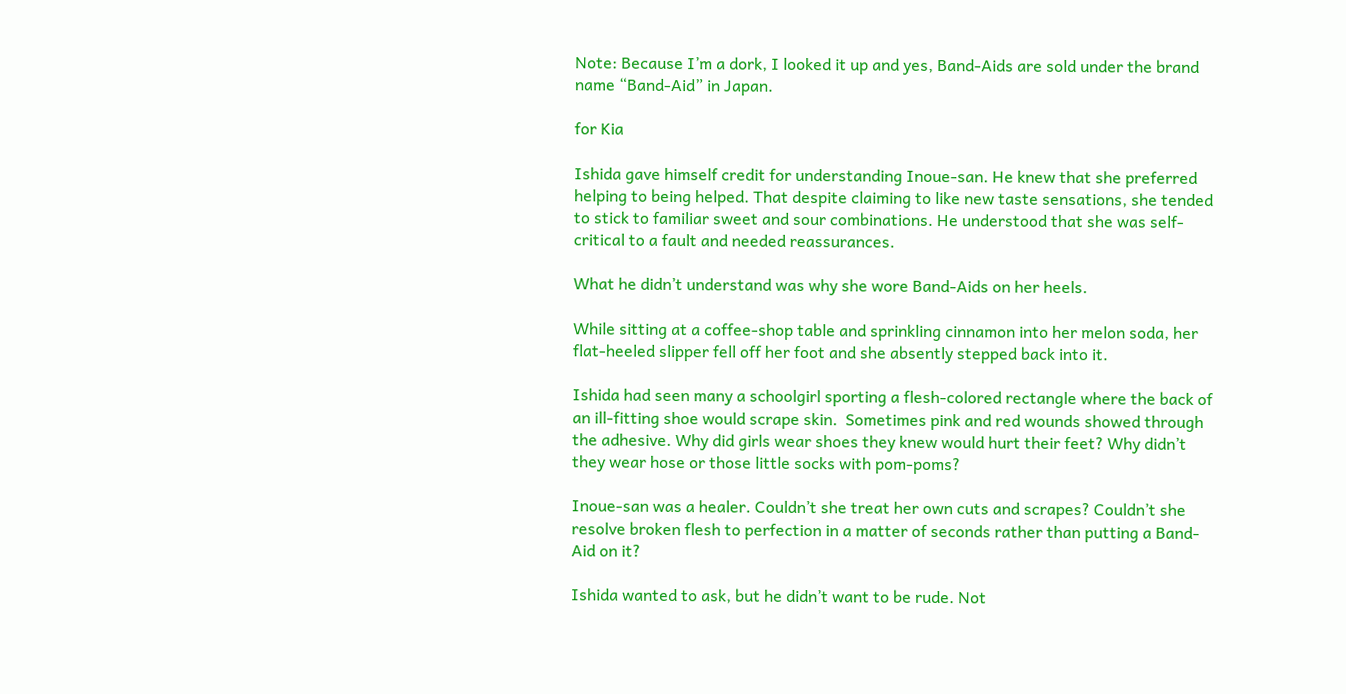Note: Because I’m a dork, I looked it up and yes, Band-Aids are sold under the brand name “Band-Aid” in Japan.

for Kia

Ishida gave himself credit for understanding Inoue-san. He knew that she preferred helping to being helped. That despite claiming to like new taste sensations, she tended to stick to familiar sweet and sour combinations. He understood that she was self-critical to a fault and needed reassurances.

What he didn’t understand was why she wore Band-Aids on her heels.

While sitting at a coffee-shop table and sprinkling cinnamon into her melon soda, her flat-heeled slipper fell off her foot and she absently stepped back into it.

Ishida had seen many a schoolgirl sporting a flesh-colored rectangle where the back of an ill-fitting shoe would scrape skin.  Sometimes pink and red wounds showed through the adhesive. Why did girls wear shoes they knew would hurt their feet? Why didn’t they wear hose or those little socks with pom-poms?

Inoue-san was a healer. Couldn’t she treat her own cuts and scrapes? Couldn’t she resolve broken flesh to perfection in a matter of seconds rather than putting a Band-Aid on it?

Ishida wanted to ask, but he didn’t want to be rude. Not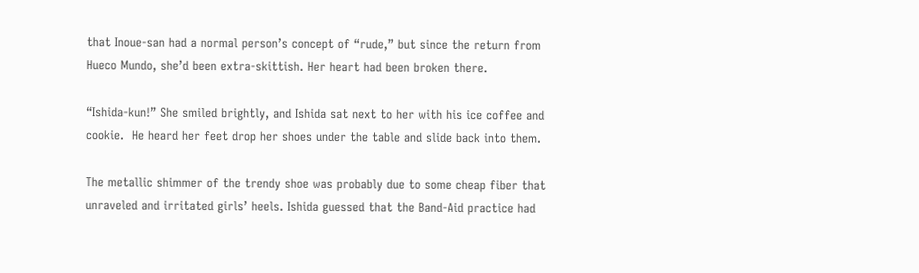that Inoue-san had a normal person’s concept of “rude,” but since the return from Hueco Mundo, she’d been extra-skittish. Her heart had been broken there.

“Ishida-kun!” She smiled brightly, and Ishida sat next to her with his ice coffee and cookie.  He heard her feet drop her shoes under the table and slide back into them.

The metallic shimmer of the trendy shoe was probably due to some cheap fiber that unraveled and irritated girls’ heels. Ishida guessed that the Band-Aid practice had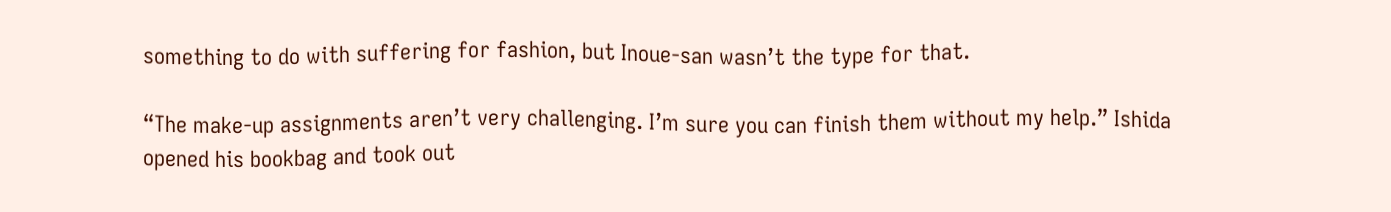something to do with suffering for fashion, but Inoue-san wasn’t the type for that.

“The make-up assignments aren’t very challenging. I’m sure you can finish them without my help.” Ishida opened his bookbag and took out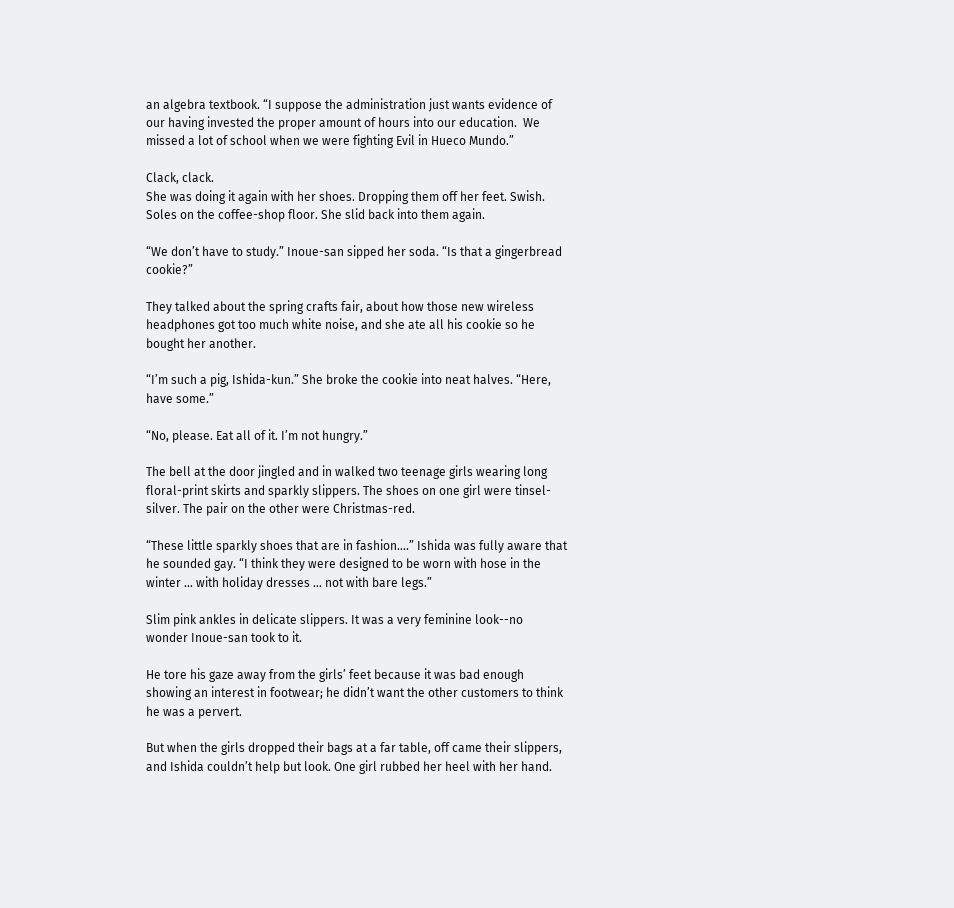an algebra textbook. “I suppose the administration just wants evidence of our having invested the proper amount of hours into our education.  We missed a lot of school when we were fighting Evil in Hueco Mundo.”

Clack, clack.
She was doing it again with her shoes. Dropping them off her feet. Swish. Soles on the coffee-shop floor. She slid back into them again.

“We don’t have to study.” Inoue-san sipped her soda. “Is that a gingerbread cookie?”

They talked about the spring crafts fair, about how those new wireless headphones got too much white noise, and she ate all his cookie so he bought her another.

“I’m such a pig, Ishida-kun.” She broke the cookie into neat halves. “Here, have some.”

“No, please. Eat all of it. I’m not hungry.”

The bell at the door jingled and in walked two teenage girls wearing long floral-print skirts and sparkly slippers. The shoes on one girl were tinsel-silver. The pair on the other were Christmas-red.

“These little sparkly shoes that are in fashion….” Ishida was fully aware that he sounded gay. “I think they were designed to be worn with hose in the winter … with holiday dresses … not with bare legs.”

Slim pink ankles in delicate slippers. It was a very feminine look--no wonder Inoue-san took to it.

He tore his gaze away from the girls’ feet because it was bad enough showing an interest in footwear; he didn’t want the other customers to think he was a pervert.

But when the girls dropped their bags at a far table, off came their slippers, and Ishida couldn’t help but look. One girl rubbed her heel with her hand.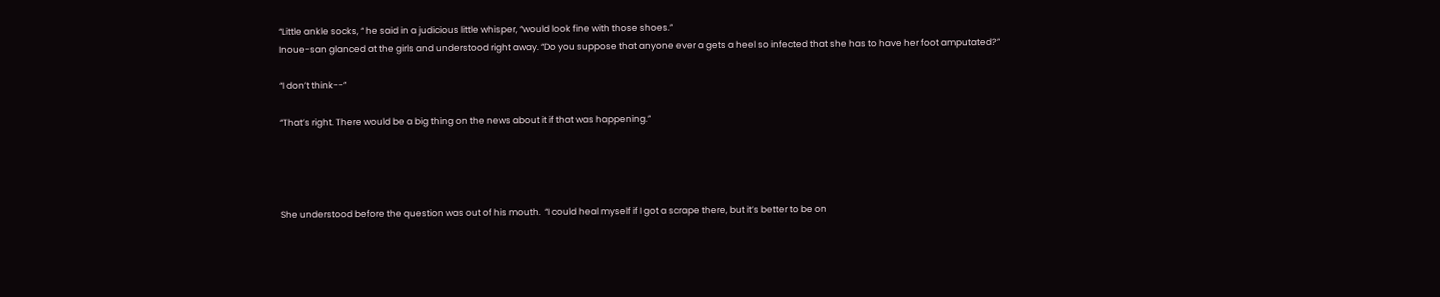“Little ankle socks, “ he said in a judicious little whisper, “would look fine with those shoes.”
Inoue-san glanced at the girls and understood right away. “Do you suppose that anyone ever a gets a heel so infected that she has to have her foot amputated?”

“I don’t think--”

“That’s right. There would be a big thing on the news about it if that was happening.”




She understood before the question was out of his mouth.  “I could heal myself if I got a scrape there, but it’s better to be on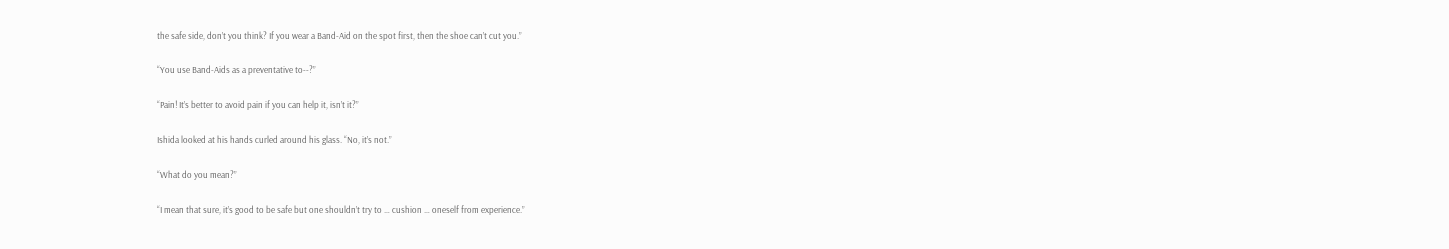the safe side, don’t you think? If you wear a Band-Aid on the spot first, then the shoe can’t cut you.”

“You use Band-Aids as a preventative to--?”

“Pain! It’s better to avoid pain if you can help it, isn’t it?”

Ishida looked at his hands curled around his glass. “No, it’s not.”

“What do you mean?”

“I mean that sure, it’s good to be safe but one shouldn’t try to … cushion … oneself from experience.”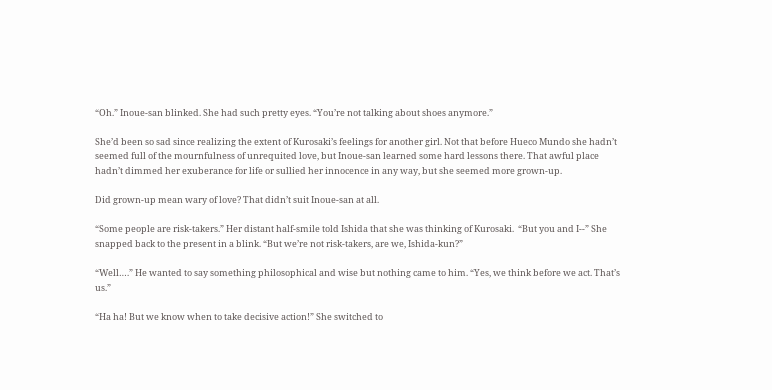“Oh.” Inoue-san blinked. She had such pretty eyes. “You’re not talking about shoes anymore.”

She’d been so sad since realizing the extent of Kurosaki’s feelings for another girl. Not that before Hueco Mundo she hadn’t seemed full of the mournfulness of unrequited love, but Inoue-san learned some hard lessons there. That awful place hadn’t dimmed her exuberance for life or sullied her innocence in any way, but she seemed more grown-up.

Did grown-up mean wary of love? That didn’t suit Inoue-san at all.

“Some people are risk-takers.” Her distant half-smile told Ishida that she was thinking of Kurosaki.  “But you and I--” She snapped back to the present in a blink. “But we’re not risk-takers, are we, Ishida-kun?”

“Well….” He wanted to say something philosophical and wise but nothing came to him. “Yes, we think before we act. That’s us.”

“Ha ha! But we know when to take decisive action!” She switched to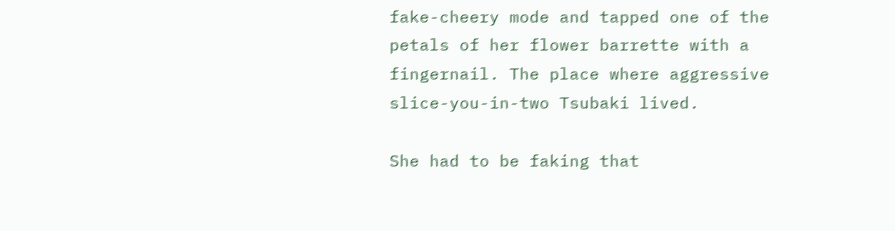fake-cheery mode and tapped one of the petals of her flower barrette with a fingernail. The place where aggressive slice-you-in-two Tsubaki lived.

She had to be faking that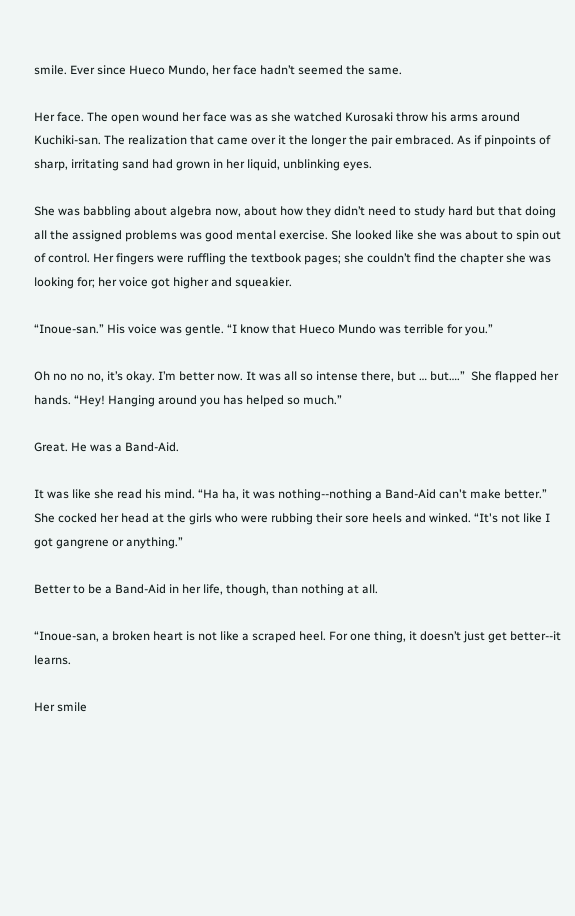smile. Ever since Hueco Mundo, her face hadn’t seemed the same.

Her face. The open wound her face was as she watched Kurosaki throw his arms around Kuchiki-san. The realization that came over it the longer the pair embraced. As if pinpoints of sharp, irritating sand had grown in her liquid, unblinking eyes.

She was babbling about algebra now, about how they didn’t need to study hard but that doing all the assigned problems was good mental exercise. She looked like she was about to spin out of control. Her fingers were ruffling the textbook pages; she couldn’t find the chapter she was looking for; her voice got higher and squeakier.

“Inoue-san.” His voice was gentle. “I know that Hueco Mundo was terrible for you.”

Oh no no no, it’s okay. I’m better now. It was all so intense there, but … but….”  She flapped her hands. “Hey! Hanging around you has helped so much.”

Great. He was a Band-Aid.

It was like she read his mind. “Ha ha, it was nothing--nothing a Band-Aid can't make better.” She cocked her head at the girls who were rubbing their sore heels and winked. “It's not like I got gangrene or anything.”

Better to be a Band-Aid in her life, though, than nothing at all.

“Inoue-san, a broken heart is not like a scraped heel. For one thing, it doesn’t just get better--it learns.

Her smile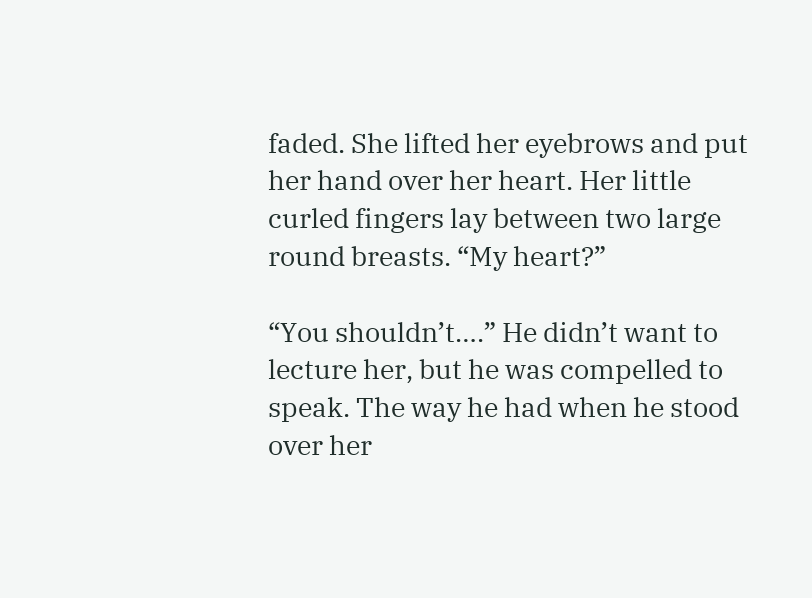faded. She lifted her eyebrows and put her hand over her heart. Her little curled fingers lay between two large round breasts. “My heart?”

“You shouldn’t….” He didn’t want to lecture her, but he was compelled to speak. The way he had when he stood over her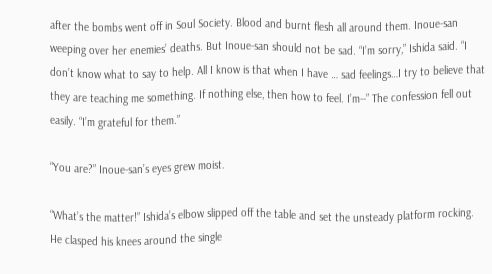after the bombs went off in Soul Society. Blood and burnt flesh all around them. Inoue-san weeping over her enemies’ deaths. But Inoue-san should not be sad. “I’m sorry,” Ishida said. “I don’t know what to say to help. All I know is that when I have … sad feelings…I try to believe that they are teaching me something. If nothing else, then how to feel. I’m--” The confession fell out easily. “I’m grateful for them.”

“You are?” Inoue-san’s eyes grew moist.

“What’s the matter!” Ishida’s elbow slipped off the table and set the unsteady platform rocking. He clasped his knees around the single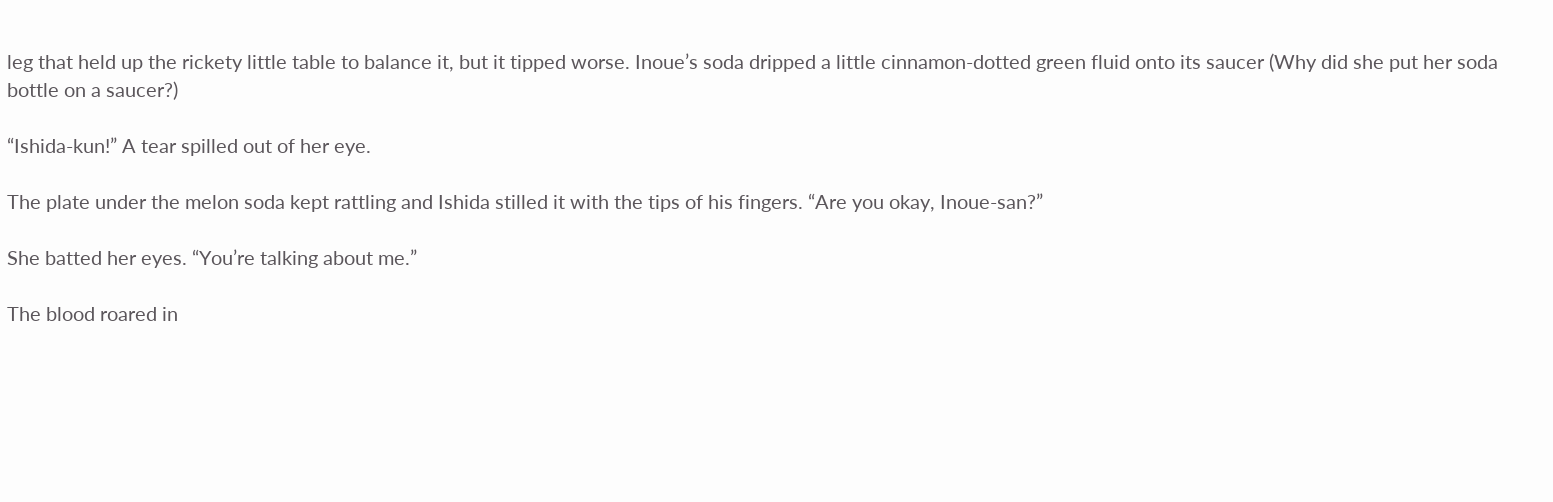leg that held up the rickety little table to balance it, but it tipped worse. Inoue’s soda dripped a little cinnamon-dotted green fluid onto its saucer (Why did she put her soda bottle on a saucer?)

“Ishida-kun!” A tear spilled out of her eye.

The plate under the melon soda kept rattling and Ishida stilled it with the tips of his fingers. “Are you okay, Inoue-san?”

She batted her eyes. “You’re talking about me.”

The blood roared in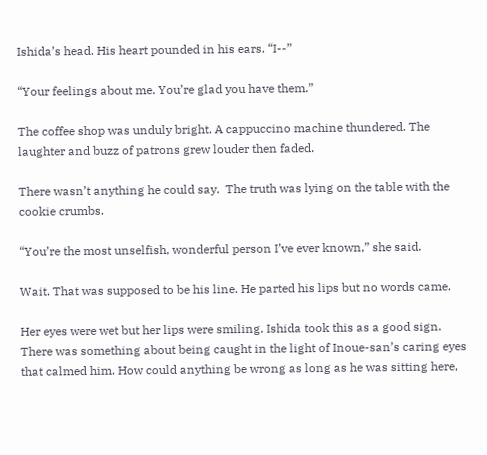Ishida’s head. His heart pounded in his ears. “I--”

“Your feelings about me. You’re glad you have them.”

The coffee shop was unduly bright. A cappuccino machine thundered. The laughter and buzz of patrons grew louder then faded.

There wasn’t anything he could say.  The truth was lying on the table with the cookie crumbs.

“You’re the most unselfish, wonderful person I’ve ever known,” she said.

Wait. That was supposed to be his line. He parted his lips but no words came.

Her eyes were wet but her lips were smiling. Ishida took this as a good sign. There was something about being caught in the light of Inoue-san’s caring eyes that calmed him. How could anything be wrong as long as he was sitting here,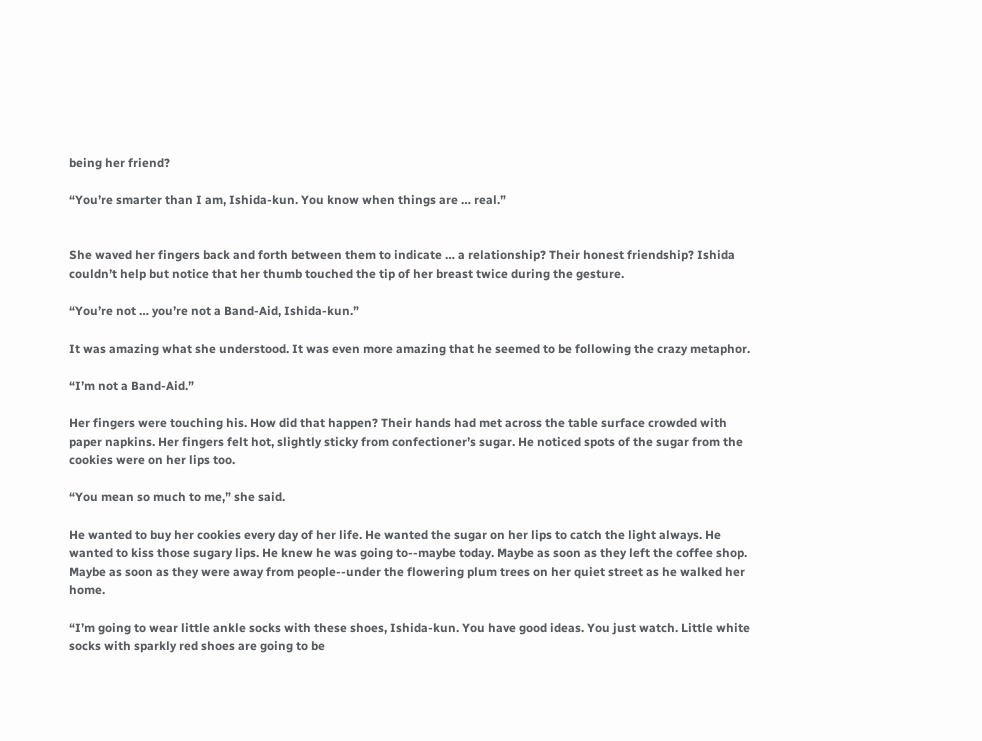being her friend?

“You’re smarter than I am, Ishida-kun. You know when things are … real.”


She waved her fingers back and forth between them to indicate … a relationship? Their honest friendship? Ishida couldn’t help but notice that her thumb touched the tip of her breast twice during the gesture.

“You’re not … you’re not a Band-Aid, Ishida-kun.”

It was amazing what she understood. It was even more amazing that he seemed to be following the crazy metaphor.

“I’m not a Band-Aid.”

Her fingers were touching his. How did that happen? Their hands had met across the table surface crowded with paper napkins. Her fingers felt hot, slightly sticky from confectioner’s sugar. He noticed spots of the sugar from the cookies were on her lips too.

“You mean so much to me,” she said.

He wanted to buy her cookies every day of her life. He wanted the sugar on her lips to catch the light always. He wanted to kiss those sugary lips. He knew he was going to--maybe today. Maybe as soon as they left the coffee shop. Maybe as soon as they were away from people--under the flowering plum trees on her quiet street as he walked her home.

“I’m going to wear little ankle socks with these shoes, Ishida-kun. You have good ideas. You just watch. Little white socks with sparkly red shoes are going to be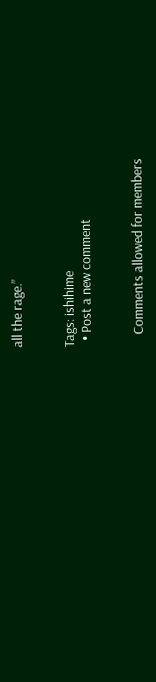all the rage.”


Tags: ishihime
  • Post a new comment


    Comments allowed for members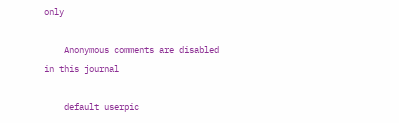only

    Anonymous comments are disabled in this journal

    default userpic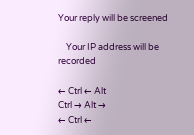Your reply will be screened

    Your IP address will be recorded

← Ctrl ← Alt
Ctrl → Alt →
← Ctrl ←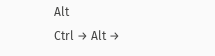Alt
Ctrl → Alt →